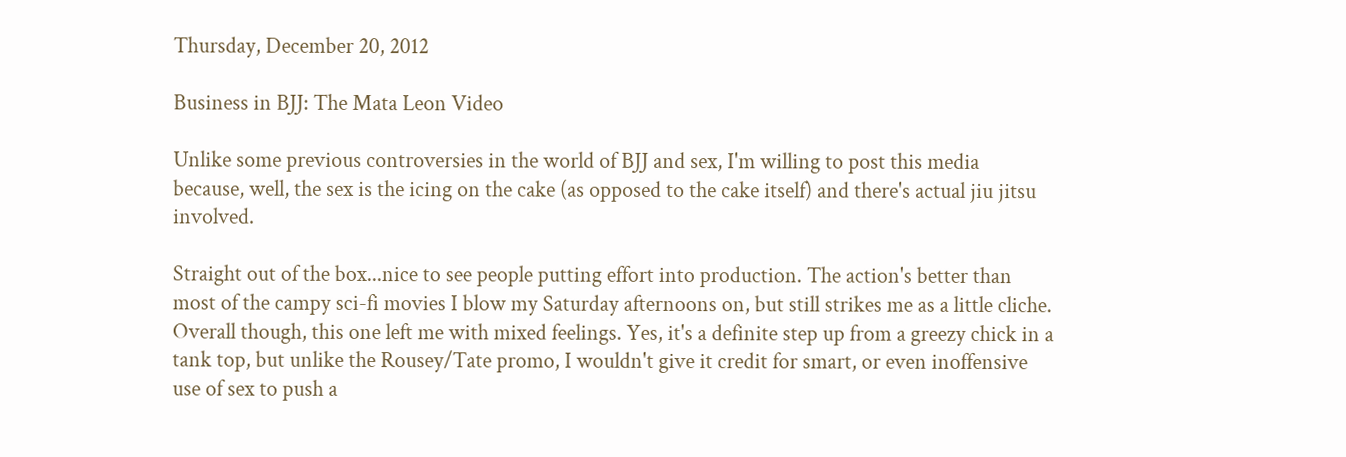Thursday, December 20, 2012

Business in BJJ: The Mata Leon Video

Unlike some previous controversies in the world of BJJ and sex, I'm willing to post this media because, well, the sex is the icing on the cake (as opposed to the cake itself) and there's actual jiu jitsu involved.

Straight out of the box...nice to see people putting effort into production. The action's better than most of the campy sci-fi movies I blow my Saturday afternoons on, but still strikes me as a little cliche. Overall though, this one left me with mixed feelings. Yes, it's a definite step up from a greezy chick in a tank top, but unlike the Rousey/Tate promo, I wouldn't give it credit for smart, or even inoffensive use of sex to push a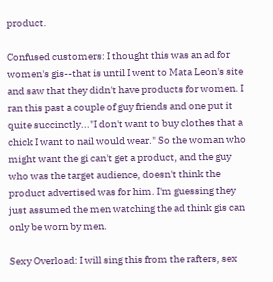product.

Confused customers: I thought this was an ad for women's gis--that is until I went to Mata Leon's site and saw that they didn't have products for women. I ran this past a couple of guy friends and one put it quite succinctly..."I don't want to buy clothes that a chick I want to nail would wear." So the woman who might want the gi can't get a product, and the guy who was the target audience, doesn't think the product advertised was for him. I'm guessing they just assumed the men watching the ad think gis can only be worn by men.

Sexy Overload: I will sing this from the rafters, sex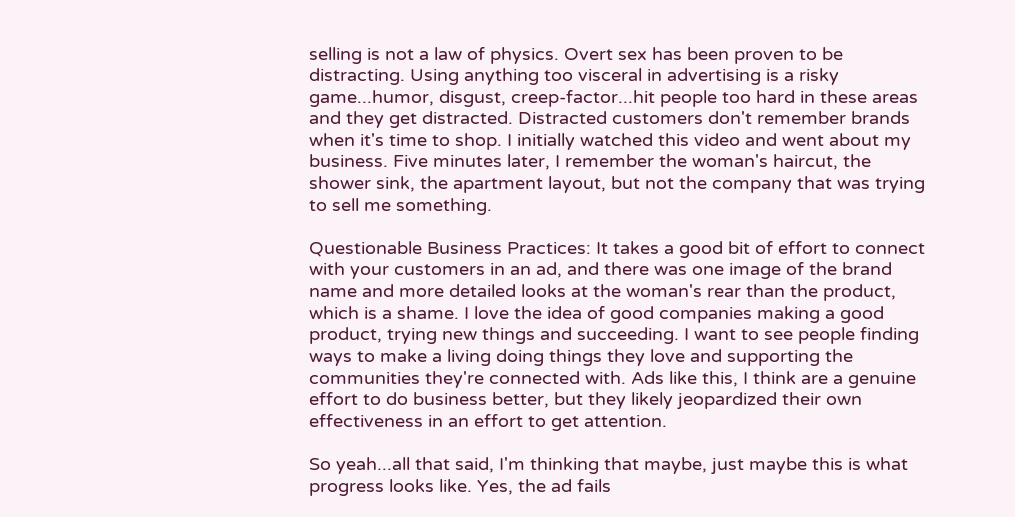selling is not a law of physics. Overt sex has been proven to be distracting. Using anything too visceral in advertising is a risky game...humor, disgust, creep-factor...hit people too hard in these areas and they get distracted. Distracted customers don't remember brands when it's time to shop. I initially watched this video and went about my business. Five minutes later, I remember the woman's haircut, the shower sink, the apartment layout, but not the company that was trying to sell me something.

Questionable Business Practices: It takes a good bit of effort to connect with your customers in an ad, and there was one image of the brand name and more detailed looks at the woman's rear than the product, which is a shame. I love the idea of good companies making a good product, trying new things and succeeding. I want to see people finding ways to make a living doing things they love and supporting the communities they're connected with. Ads like this, I think are a genuine effort to do business better, but they likely jeopardized their own effectiveness in an effort to get attention.

So yeah...all that said, I'm thinking that maybe, just maybe this is what progress looks like. Yes, the ad fails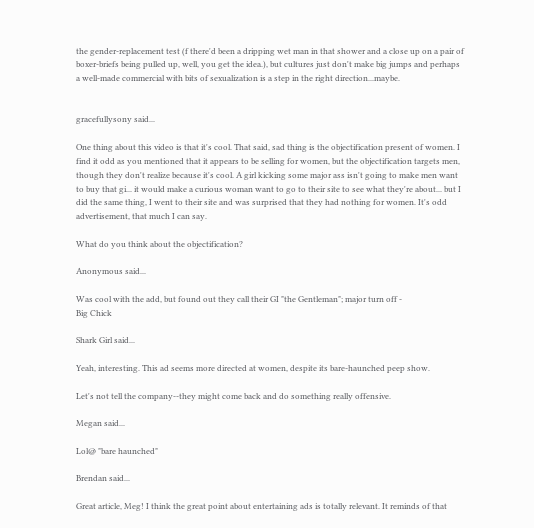the gender-replacement test (f there'd been a dripping wet man in that shower and a close up on a pair of boxer-briefs being pulled up, well, you get the idea.), but cultures just don't make big jumps and perhaps a well-made commercial with bits of sexualization is a step in the right direction...maybe.


gracefullysony said...

One thing about this video is that it's cool. That said, sad thing is the objectification present of women. I find it odd as you mentioned that it appears to be selling for women, but the objectification targets men, though they don't realize because it's cool. A girl kicking some major ass isn't going to make men want to buy that gi... it would make a curious woman want to go to their site to see what they're about... but I did the same thing, I went to their site and was surprised that they had nothing for women. It's odd advertisement, that much I can say.

What do you think about the objectification?

Anonymous said...

Was cool with the add, but found out they call their GI "the Gentleman"; major turn off -
Big Chick

Shark Girl said...

Yeah, interesting. This ad seems more directed at women, despite its bare-haunched peep show.

Let's not tell the company--they might come back and do something really offensive.

Megan said...

Lol@ "bare haunched"

Brendan said...

Great article, Meg! I think the great point about entertaining ads is totally relevant. It reminds of that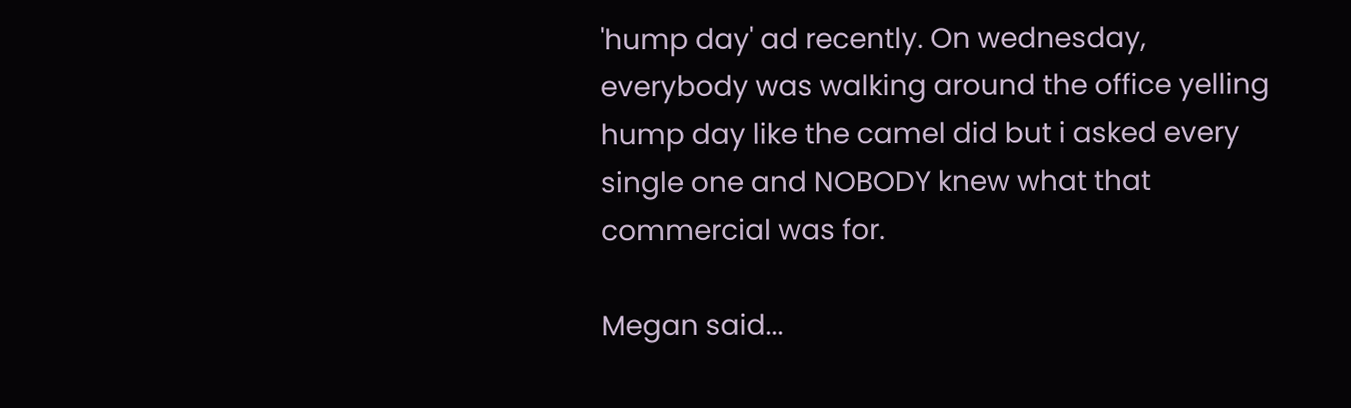'hump day' ad recently. On wednesday, everybody was walking around the office yelling hump day like the camel did but i asked every single one and NOBODY knew what that commercial was for.

Megan said...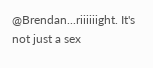@Brendan...riiiiiight. It's not just a sex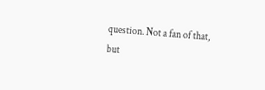question. Not a fan of that, but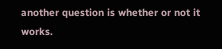another question is whether or not it works.